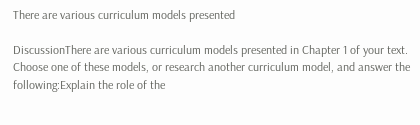There are various curriculum models presented

DiscussionThere are various curriculum models presented in Chapter 1 of your text. Choose one of these models, or research another curriculum model, and answer the following:Explain the role of the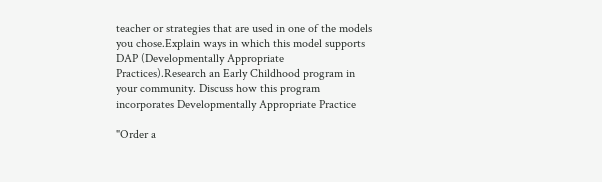teacher or strategies that are used in one of the models you chose.Explain ways in which this model supports DAP (Developmentally Appropriate Practices).Research an Early Childhood program in your community. Discuss how this program incorporates Developmentally Appropriate Practice

"Order a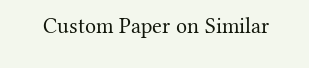Custom Paper on Similar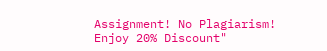Assignment! No Plagiarism! Enjoy 20% Discount"